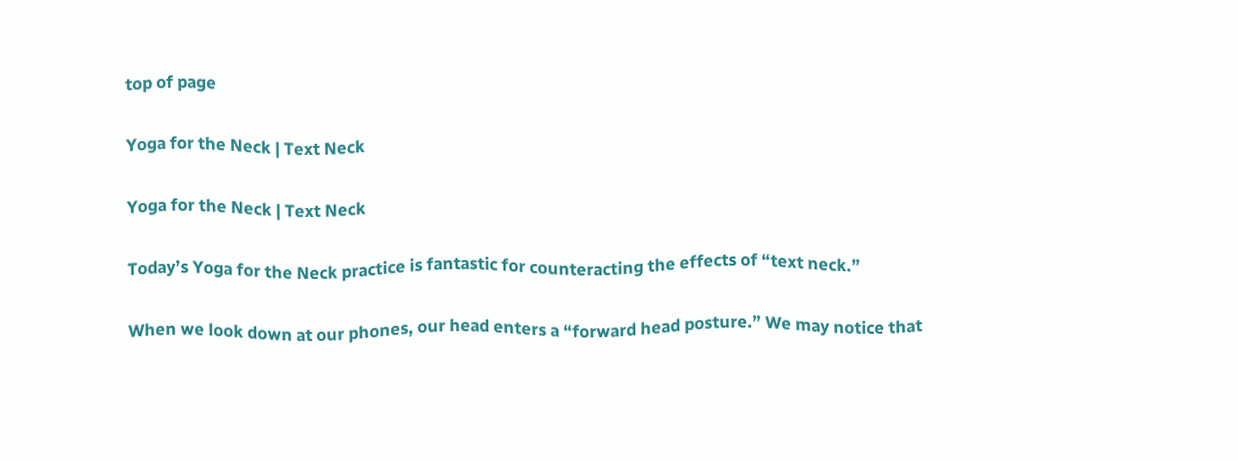top of page

Yoga for the Neck | Text Neck

Yoga for the Neck | Text Neck

Today’s Yoga for the Neck practice is fantastic for counteracting the effects of “text neck.”

When we look down at our phones, our head enters a “forward head posture.” We may notice that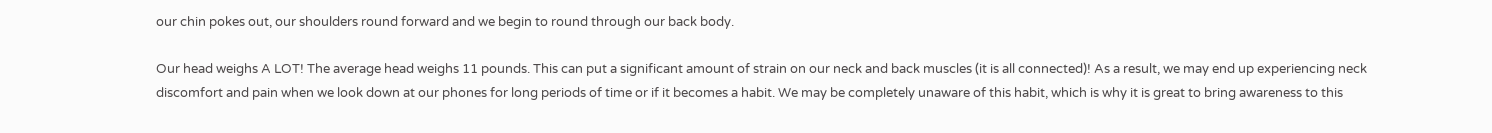our chin pokes out, our shoulders round forward and we begin to round through our back body.

Our head weighs A LOT! The average head weighs 11 pounds. This can put a significant amount of strain on our neck and back muscles (it is all connected)! As a result, we may end up experiencing neck discomfort and pain when we look down at our phones for long periods of time or if it becomes a habit. We may be completely unaware of this habit, which is why it is great to bring awareness to this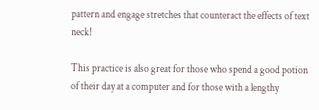pattern and engage stretches that counteract the effects of text neck!

This practice is also great for those who spend a good potion of their day at a computer and for those with a lengthy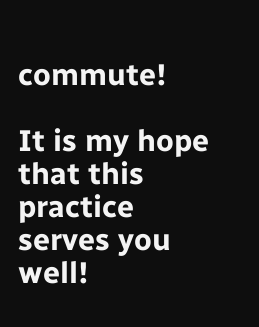commute!

It is my hope that this practice serves you well!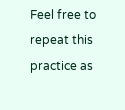Feel free to repeat this practice as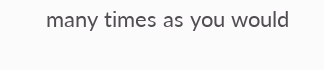many times as you would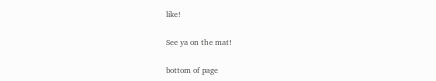like!

See ya on the mat!

bottom of page